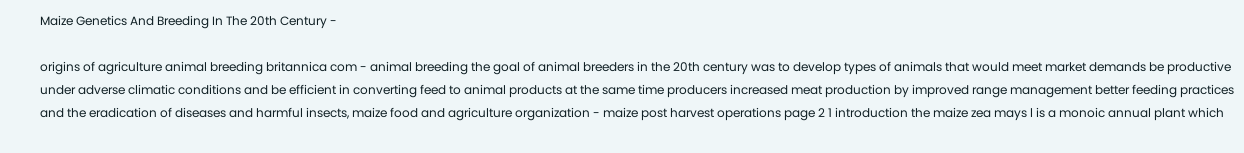Maize Genetics And Breeding In The 20th Century -

origins of agriculture animal breeding britannica com - animal breeding the goal of animal breeders in the 20th century was to develop types of animals that would meet market demands be productive under adverse climatic conditions and be efficient in converting feed to animal products at the same time producers increased meat production by improved range management better feeding practices and the eradication of diseases and harmful insects, maize food and agriculture organization - maize post harvest operations page 2 1 introduction the maize zea mays l is a monoic annual plant which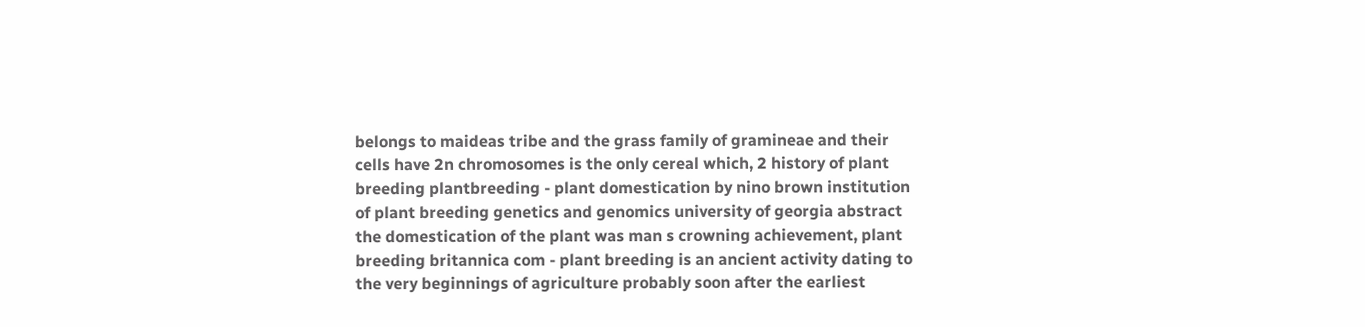belongs to maideas tribe and the grass family of gramineae and their cells have 2n chromosomes is the only cereal which, 2 history of plant breeding plantbreeding - plant domestication by nino brown institution of plant breeding genetics and genomics university of georgia abstract the domestication of the plant was man s crowning achievement, plant breeding britannica com - plant breeding is an ancient activity dating to the very beginnings of agriculture probably soon after the earliest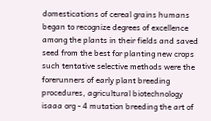domestications of cereal grains humans began to recognize degrees of excellence among the plants in their fields and saved seed from the best for planting new crops such tentative selective methods were the forerunners of early plant breeding procedures, agricultural biotechnology isaaa org - 4 mutation breeding the art of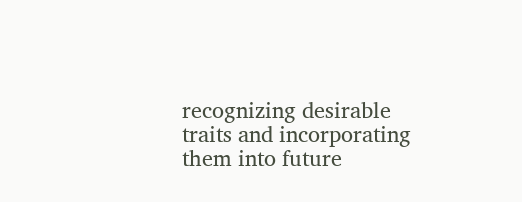recognizing desirable traits and incorporating them into future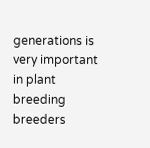generations is very important in plant breeding breeders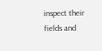inspect their fields and